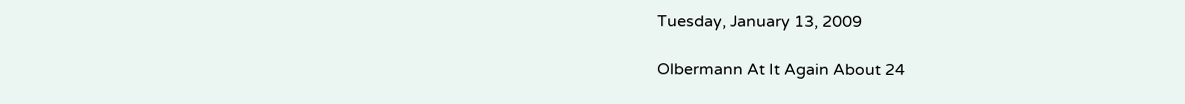Tuesday, January 13, 2009

Olbermann At It Again About 24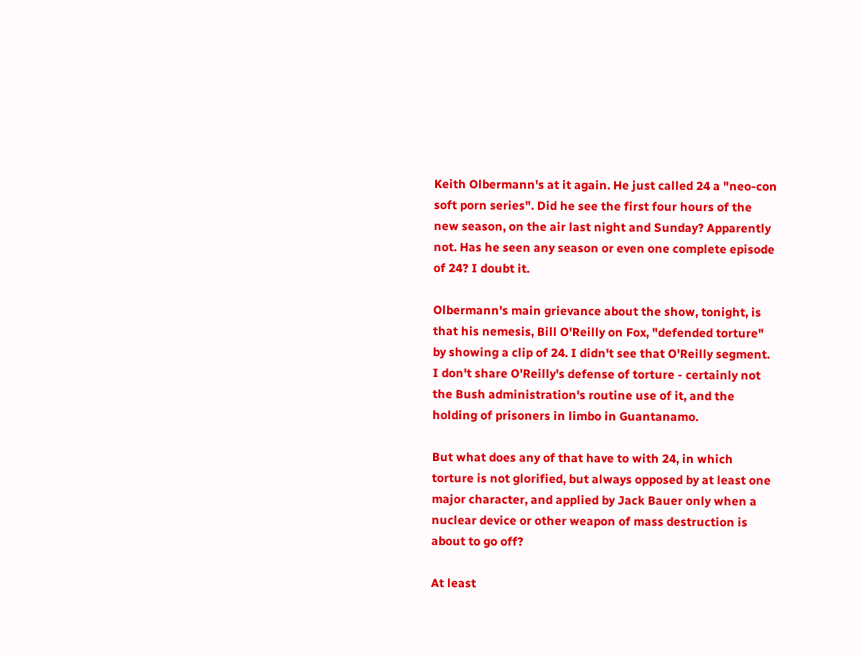Keith Olbermann's at it again. He just called 24 a "neo-con soft porn series". Did he see the first four hours of the new season, on the air last night and Sunday? Apparently not. Has he seen any season or even one complete episode of 24? I doubt it.

Olbermann's main grievance about the show, tonight, is that his nemesis, Bill O'Reilly on Fox, "defended torture" by showing a clip of 24. I didn't see that O'Reilly segment. I don't share O'Reilly's defense of torture - certainly not the Bush administration's routine use of it, and the holding of prisoners in limbo in Guantanamo.

But what does any of that have to with 24, in which torture is not glorified, but always opposed by at least one major character, and applied by Jack Bauer only when a nuclear device or other weapon of mass destruction is about to go off?

At least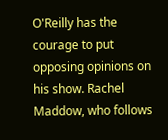O'Reilly has the courage to put opposing opinions on his show. Rachel Maddow, who follows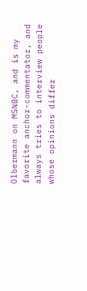Olbermann on MSNBC, and is my favorite anchor-commentator, and always tries to interview people whose opinions differ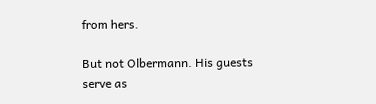from hers.

But not Olbermann. His guests serve as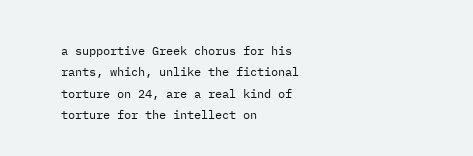a supportive Greek chorus for his rants, which, unlike the fictional torture on 24, are a real kind of torture for the intellect on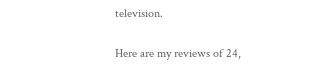television.

Here are my reviews of 24,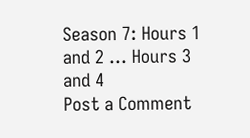Season 7: Hours 1 and 2 ... Hours 3 and 4
Post a Comment